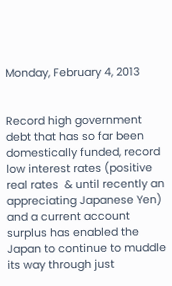Monday, February 4, 2013


Record high government debt that has so far been domestically funded, record low interest rates (positive real rates  & until recently an appreciating Japanese Yen)  and a current account surplus has enabled the Japan to continue to muddle its way through just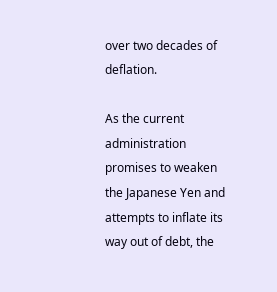over two decades of deflation.

As the current administration promises to weaken the Japanese Yen and attempts to inflate its way out of debt, the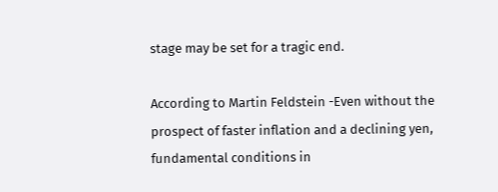stage may be set for a tragic end.

According to Martin Feldstein -Even without the prospect of faster inflation and a declining yen, fundamental conditions in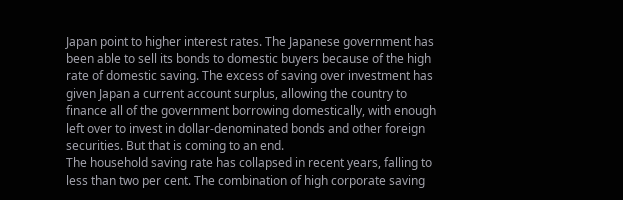Japan point to higher interest rates. The Japanese government has been able to sell its bonds to domestic buyers because of the high rate of domestic saving. The excess of saving over investment has given Japan a current account surplus, allowing the country to finance all of the government borrowing domestically, with enough left over to invest in dollar-denominated bonds and other foreign securities. But that is coming to an end.
The household saving rate has collapsed in recent years, falling to less than two per cent. The combination of high corporate saving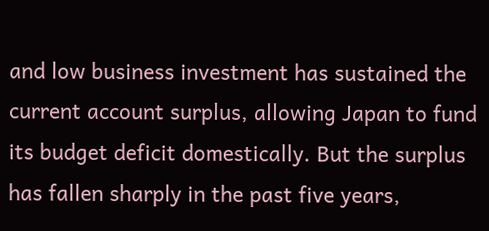and low business investment has sustained the current account surplus, allowing Japan to fund its budget deficit domestically. But the surplus has fallen sharply in the past five years,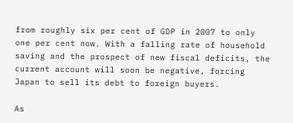from roughly six per cent of GDP in 2007 to only one per cent now. With a falling rate of household saving and the prospect of new fiscal deficits, the current account will soon be negative, forcing Japan to sell its debt to foreign buyers.

As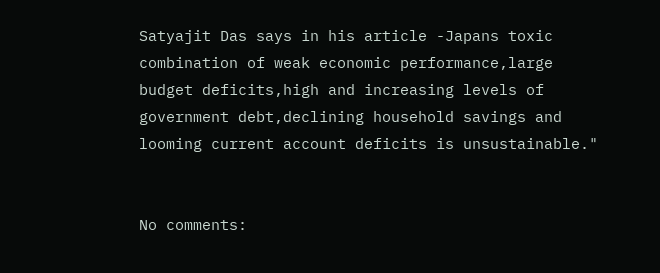Satyajit Das says in his article -Japans toxic combination of weak economic performance,large budget deficits,high and increasing levels of government debt,declining household savings and looming current account deficits is unsustainable."


No comments: